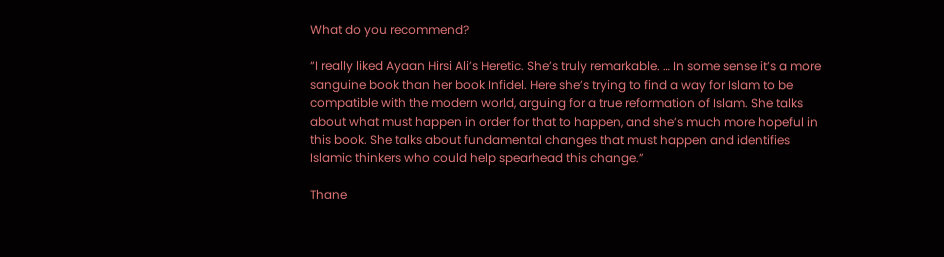What do you recommend?

“I really liked Ayaan Hirsi Ali’s Heretic. She’s truly remarkable. … In some sense it’s a more sanguine book than her book Infidel. Here she’s trying to find a way for Islam to be compatible with the modern world, arguing for a true reformation of Islam. She talks about what must happen in order for that to happen, and she’s much more hopeful in this book. She talks about fundamental changes that must happen and identifies Islamic thinkers who could help spearhead this change.”

Thane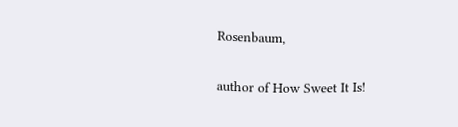Rosenbaum,

author of How Sweet It Is!